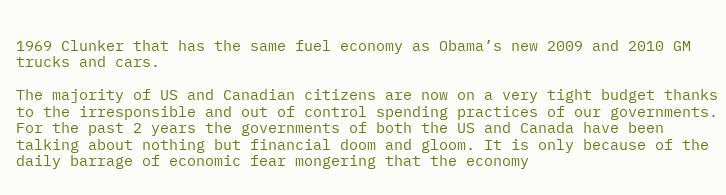1969 Clunker that has the same fuel economy as Obama’s new 2009 and 2010 GM trucks and cars.

The majority of US and Canadian citizens are now on a very tight budget thanks to the irresponsible and out of control spending practices of our governments. For the past 2 years the governments of both the US and Canada have been talking about nothing but financial doom and gloom. It is only because of the daily barrage of economic fear mongering that the economy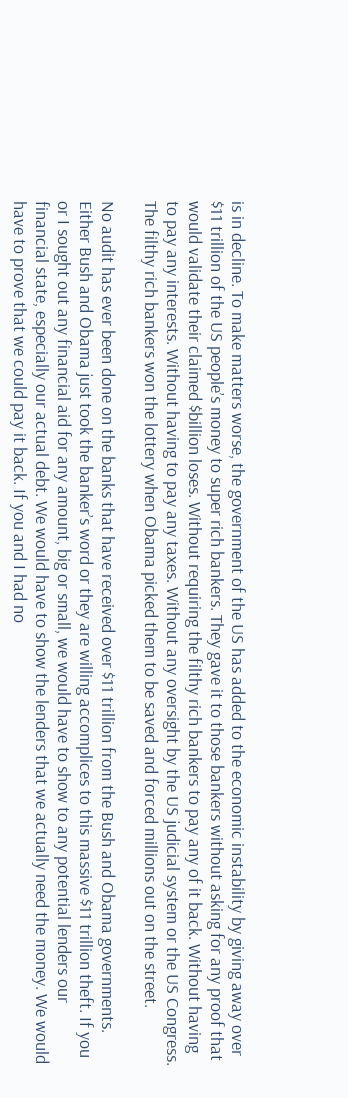is in decline. To make matters worse, the government of the US has added to the economic instability by giving away over $11 trillion of the US people’s money to super rich bankers. They gave it to those bankers without asking for any proof that would validate their claimed $billion loses. Without requiring the filthy rich bankers to pay any of it back. Without having to pay any interests. Without having to pay any taxes. Without any oversight by the US judicial system or the US Congress. The filthy rich bankers won the lottery when Obama picked them to be saved and forced millions out on the street.

No audit has ever been done on the banks that have received over $11 trillion from the Bush and Obama governments. Either Bush and Obama just took the banker’s word or they are willing accomplices to this massive $11 trillion theft. If you or I sought out any financial aid for any amount, big or small, we would have to show to any potential lenders our financial state, especially our actual debt. We would have to show the lenders that we actually need the money. We would have to prove that we could pay it back. If you and I had no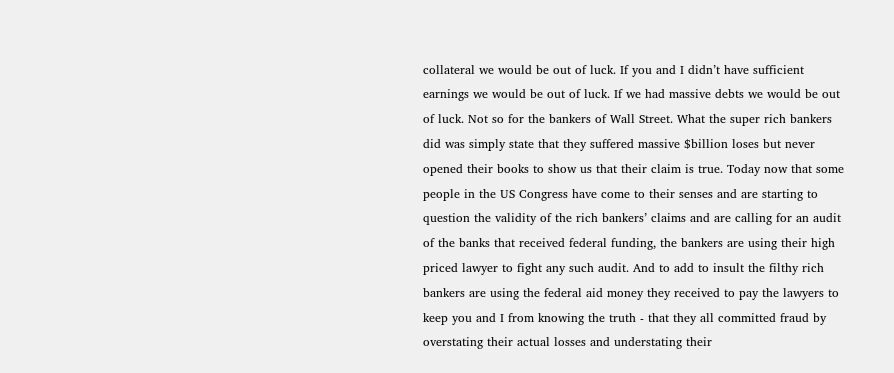collateral we would be out of luck. If you and I didn’t have sufficient earnings we would be out of luck. If we had massive debts we would be out of luck. Not so for the bankers of Wall Street. What the super rich bankers did was simply state that they suffered massive $billion loses but never opened their books to show us that their claim is true. Today now that some people in the US Congress have come to their senses and are starting to question the validity of the rich bankers’ claims and are calling for an audit of the banks that received federal funding, the bankers are using their high priced lawyer to fight any such audit. And to add to insult the filthy rich bankers are using the federal aid money they received to pay the lawyers to keep you and I from knowing the truth - that they all committed fraud by overstating their actual losses and understating their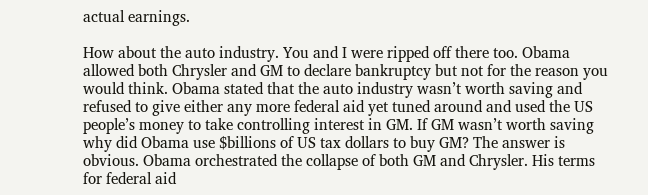actual earnings.

How about the auto industry. You and I were ripped off there too. Obama allowed both Chrysler and GM to declare bankruptcy but not for the reason you would think. Obama stated that the auto industry wasn’t worth saving and refused to give either any more federal aid yet tuned around and used the US people’s money to take controlling interest in GM. If GM wasn’t worth saving why did Obama use $billions of US tax dollars to buy GM? The answer is obvious. Obama orchestrated the collapse of both GM and Chrysler. His terms for federal aid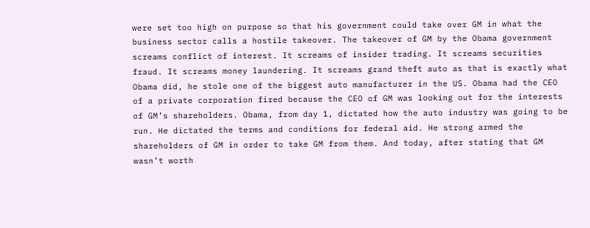were set too high on purpose so that his government could take over GM in what the business sector calls a hostile takeover. The takeover of GM by the Obama government screams conflict of interest. It screams of insider trading. It screams securities fraud. It screams money laundering. It screams grand theft auto as that is exactly what Obama did, he stole one of the biggest auto manufacturer in the US. Obama had the CEO of a private corporation fired because the CEO of GM was looking out for the interests of GM’s shareholders. Obama, from day 1, dictated how the auto industry was going to be run. He dictated the terms and conditions for federal aid. He strong armed the shareholders of GM in order to take GM from them. And today, after stating that GM wasn’t worth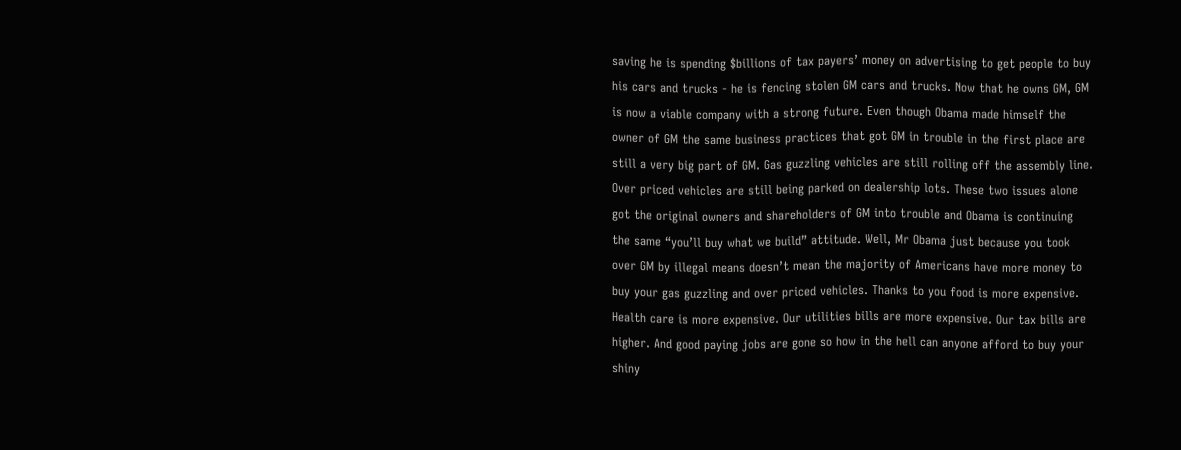saving he is spending $billions of tax payers’ money on advertising to get people to buy his cars and trucks - he is fencing stolen GM cars and trucks. Now that he owns GM, GM is now a viable company with a strong future. Even though Obama made himself the owner of GM the same business practices that got GM in trouble in the first place are still a very big part of GM. Gas guzzling vehicles are still rolling off the assembly line. Over priced vehicles are still being parked on dealership lots. These two issues alone got the original owners and shareholders of GM into trouble and Obama is continuing the same “you’ll buy what we build” attitude. Well, Mr Obama just because you took over GM by illegal means doesn’t mean the majority of Americans have more money to buy your gas guzzling and over priced vehicles. Thanks to you food is more expensive. Health care is more expensive. Our utilities bills are more expensive. Our tax bills are higher. And good paying jobs are gone so how in the hell can anyone afford to buy your shiny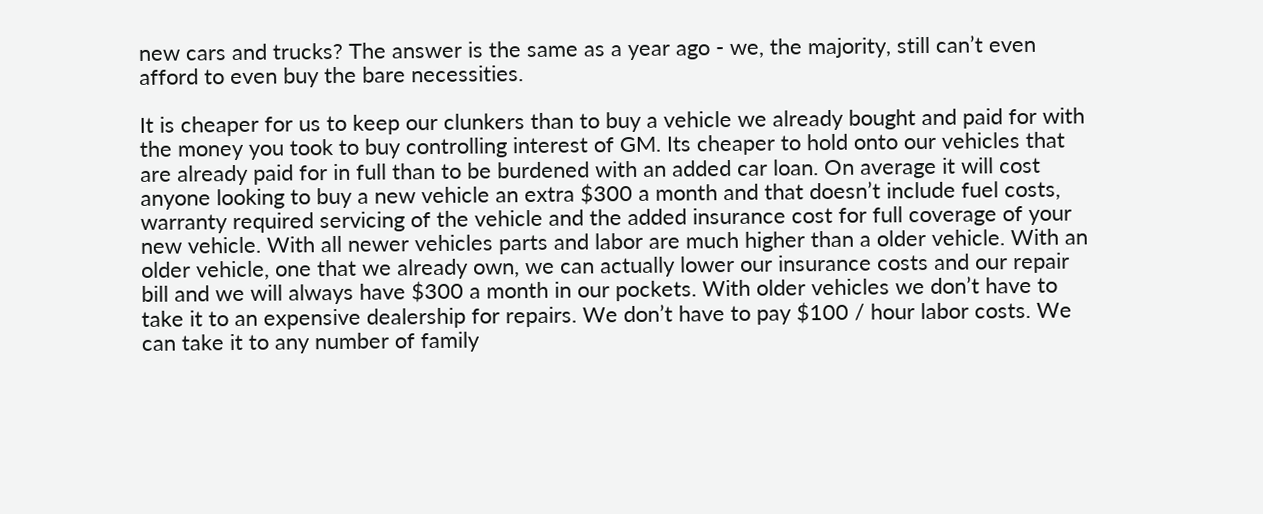new cars and trucks? The answer is the same as a year ago - we, the majority, still can’t even afford to even buy the bare necessities.

It is cheaper for us to keep our clunkers than to buy a vehicle we already bought and paid for with the money you took to buy controlling interest of GM. Its cheaper to hold onto our vehicles that are already paid for in full than to be burdened with an added car loan. On average it will cost anyone looking to buy a new vehicle an extra $300 a month and that doesn’t include fuel costs, warranty required servicing of the vehicle and the added insurance cost for full coverage of your new vehicle. With all newer vehicles parts and labor are much higher than a older vehicle. With an older vehicle, one that we already own, we can actually lower our insurance costs and our repair bill and we will always have $300 a month in our pockets. With older vehicles we don’t have to take it to an expensive dealership for repairs. We don’t have to pay $100 / hour labor costs. We can take it to any number of family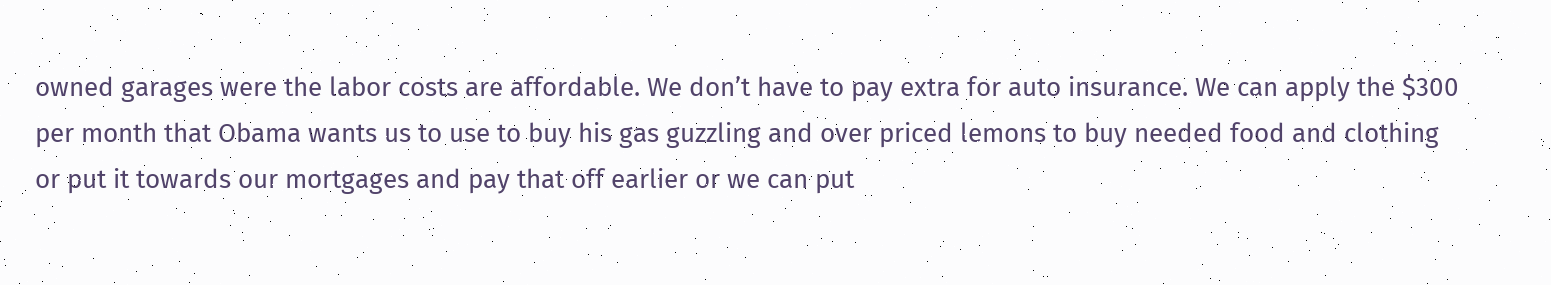owned garages were the labor costs are affordable. We don’t have to pay extra for auto insurance. We can apply the $300 per month that Obama wants us to use to buy his gas guzzling and over priced lemons to buy needed food and clothing or put it towards our mortgages and pay that off earlier or we can put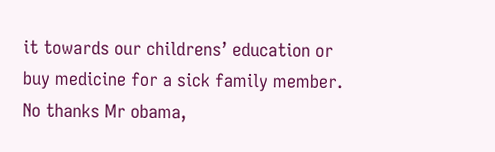it towards our childrens’ education or buy medicine for a sick family member. No thanks Mr obama,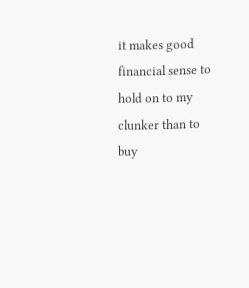it makes good financial sense to hold on to my clunker than to buy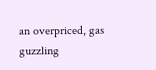an overpriced, gas guzzling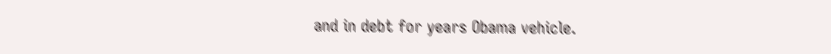and in debt for years Obama vehicle.